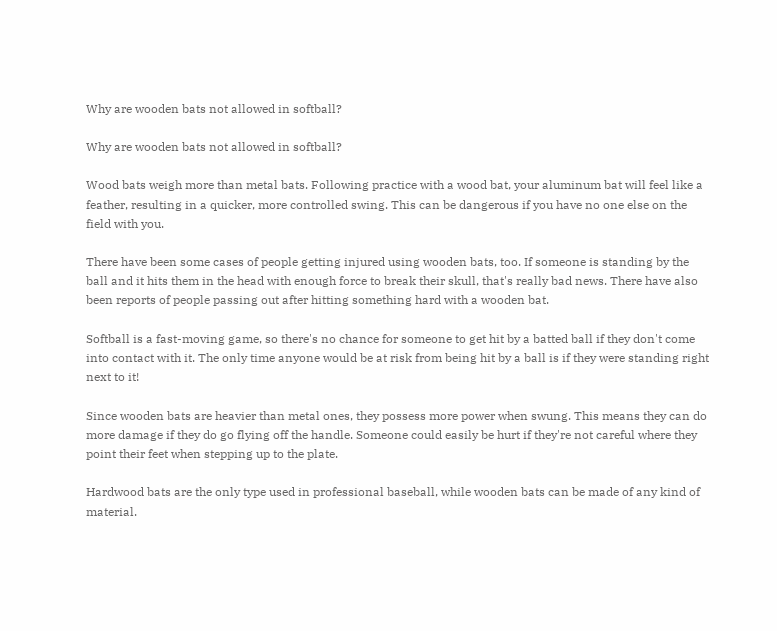Why are wooden bats not allowed in softball?

Why are wooden bats not allowed in softball?

Wood bats weigh more than metal bats. Following practice with a wood bat, your aluminum bat will feel like a feather, resulting in a quicker, more controlled swing. This can be dangerous if you have no one else on the field with you.

There have been some cases of people getting injured using wooden bats, too. If someone is standing by the ball and it hits them in the head with enough force to break their skull, that's really bad news. There have also been reports of people passing out after hitting something hard with a wooden bat.

Softball is a fast-moving game, so there's no chance for someone to get hit by a batted ball if they don't come into contact with it. The only time anyone would be at risk from being hit by a ball is if they were standing right next to it!

Since wooden bats are heavier than metal ones, they possess more power when swung. This means they can do more damage if they do go flying off the handle. Someone could easily be hurt if they're not careful where they point their feet when stepping up to the plate.

Hardwood bats are the only type used in professional baseball, while wooden bats can be made of any kind of material.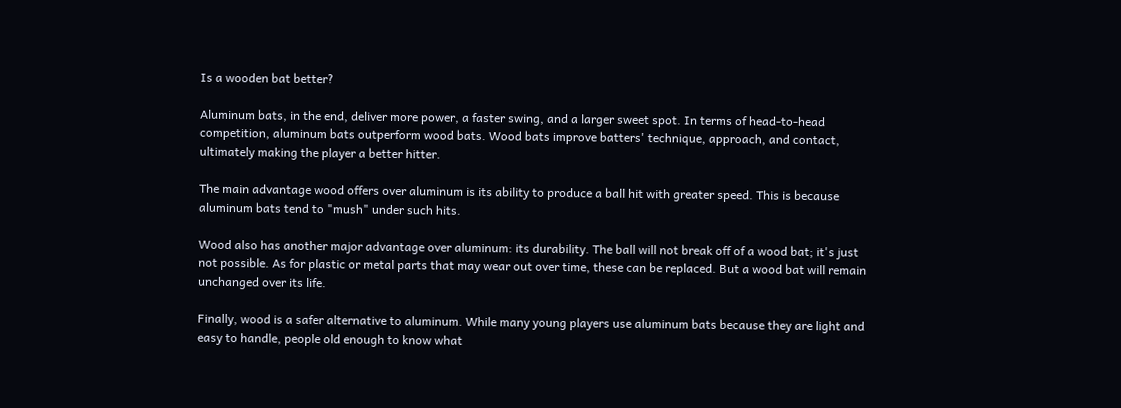Is a wooden bat better?

Aluminum bats, in the end, deliver more power, a faster swing, and a larger sweet spot. In terms of head-to-head competition, aluminum bats outperform wood bats. Wood bats improve batters' technique, approach, and contact, ultimately making the player a better hitter.

The main advantage wood offers over aluminum is its ability to produce a ball hit with greater speed. This is because aluminum bats tend to "mush" under such hits.

Wood also has another major advantage over aluminum: its durability. The ball will not break off of a wood bat; it's just not possible. As for plastic or metal parts that may wear out over time, these can be replaced. But a wood bat will remain unchanged over its life.

Finally, wood is a safer alternative to aluminum. While many young players use aluminum bats because they are light and easy to handle, people old enough to know what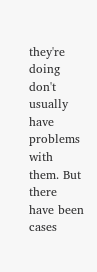they're doing don't usually have problems with them. But there have been cases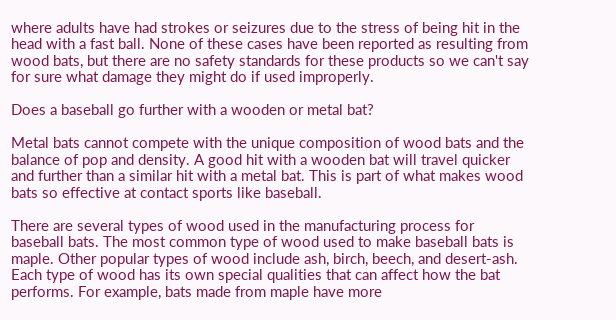where adults have had strokes or seizures due to the stress of being hit in the head with a fast ball. None of these cases have been reported as resulting from wood bats, but there are no safety standards for these products so we can't say for sure what damage they might do if used improperly.

Does a baseball go further with a wooden or metal bat?

Metal bats cannot compete with the unique composition of wood bats and the balance of pop and density. A good hit with a wooden bat will travel quicker and further than a similar hit with a metal bat. This is part of what makes wood bats so effective at contact sports like baseball.

There are several types of wood used in the manufacturing process for baseball bats. The most common type of wood used to make baseball bats is maple. Other popular types of wood include ash, birch, beech, and desert-ash. Each type of wood has its own special qualities that can affect how the bat performs. For example, bats made from maple have more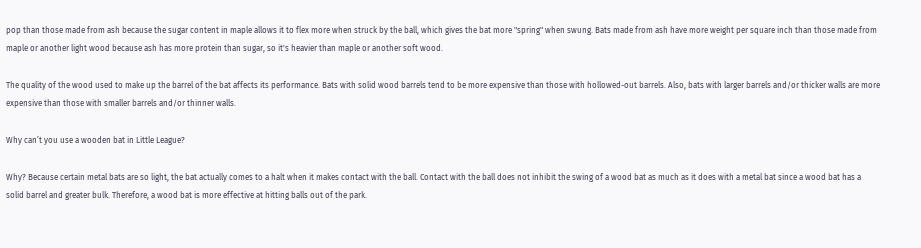pop than those made from ash because the sugar content in maple allows it to flex more when struck by the ball, which gives the bat more "spring" when swung. Bats made from ash have more weight per square inch than those made from maple or another light wood because ash has more protein than sugar, so it's heavier than maple or another soft wood.

The quality of the wood used to make up the barrel of the bat affects its performance. Bats with solid wood barrels tend to be more expensive than those with hollowed-out barrels. Also, bats with larger barrels and/or thicker walls are more expensive than those with smaller barrels and/or thinner walls.

Why can’t you use a wooden bat in Little League?

Why? Because certain metal bats are so light, the bat actually comes to a halt when it makes contact with the ball. Contact with the ball does not inhibit the swing of a wood bat as much as it does with a metal bat since a wood bat has a solid barrel and greater bulk. Therefore, a wood bat is more effective at hitting balls out of the park.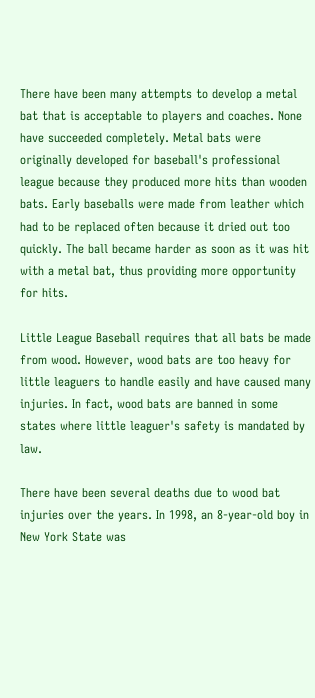There have been many attempts to develop a metal bat that is acceptable to players and coaches. None have succeeded completely. Metal bats were originally developed for baseball's professional league because they produced more hits than wooden bats. Early baseballs were made from leather which had to be replaced often because it dried out too quickly. The ball became harder as soon as it was hit with a metal bat, thus providing more opportunity for hits.

Little League Baseball requires that all bats be made from wood. However, wood bats are too heavy for little leaguers to handle easily and have caused many injuries. In fact, wood bats are banned in some states where little leaguer's safety is mandated by law.

There have been several deaths due to wood bat injuries over the years. In 1998, an 8-year-old boy in New York State was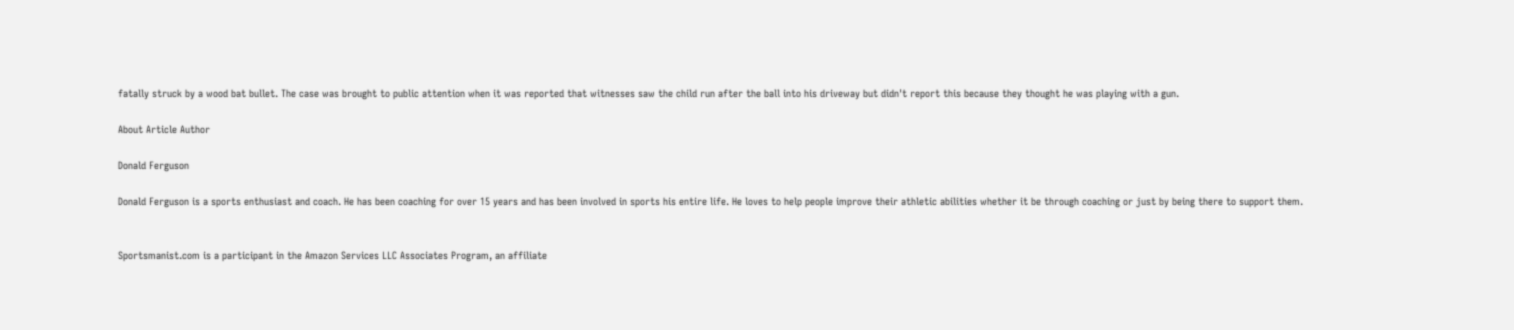fatally struck by a wood bat bullet. The case was brought to public attention when it was reported that witnesses saw the child run after the ball into his driveway but didn't report this because they thought he was playing with a gun.

About Article Author

Donald Ferguson

Donald Ferguson is a sports enthusiast and coach. He has been coaching for over 15 years and has been involved in sports his entire life. He loves to help people improve their athletic abilities whether it be through coaching or just by being there to support them.


Sportsmanist.com is a participant in the Amazon Services LLC Associates Program, an affiliate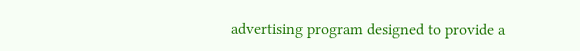advertising program designed to provide a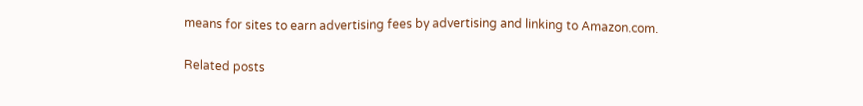means for sites to earn advertising fees by advertising and linking to Amazon.com.

Related posts